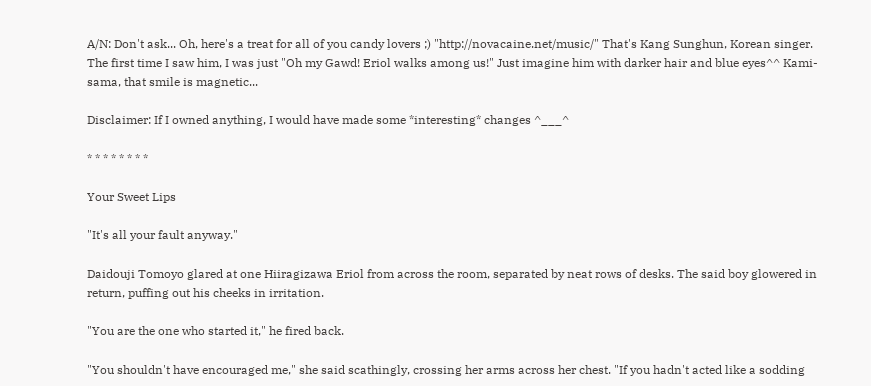A/N: Don't ask... Oh, here's a treat for all of you candy lovers ;) "http://novacaine.net/music/" That's Kang Sunghun, Korean singer. The first time I saw him, I was just "Oh my Gawd! Eriol walks among us!" Just imagine him with darker hair and blue eyes^^ Kami-sama, that smile is magnetic...

Disclaimer: If I owned anything, I would have made some *interesting* changes ^___^

* * * * * * * *

Your Sweet Lips

"It's all your fault anyway."

Daidouji Tomoyo glared at one Hiiragizawa Eriol from across the room, separated by neat rows of desks. The said boy glowered in return, puffing out his cheeks in irritation.

"You are the one who started it," he fired back.

"You shouldn't have encouraged me," she said scathingly, crossing her arms across her chest. "If you hadn't acted like a sodding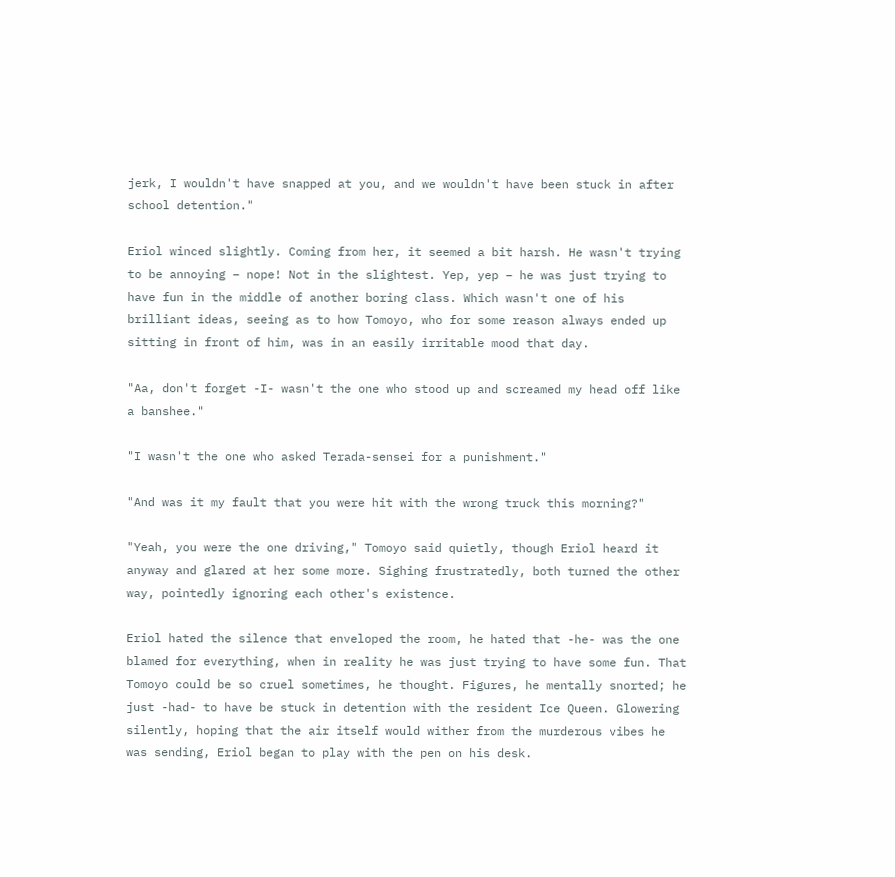jerk, I wouldn't have snapped at you, and we wouldn't have been stuck in after school detention."

Eriol winced slightly. Coming from her, it seemed a bit harsh. He wasn't trying to be annoying – nope! Not in the slightest. Yep, yep – he was just trying to have fun in the middle of another boring class. Which wasn't one of his brilliant ideas, seeing as to how Tomoyo, who for some reason always ended up sitting in front of him, was in an easily irritable mood that day.

"Aa, don't forget -I- wasn't the one who stood up and screamed my head off like a banshee."

"I wasn't the one who asked Terada-sensei for a punishment."

"And was it my fault that you were hit with the wrong truck this morning?"

"Yeah, you were the one driving," Tomoyo said quietly, though Eriol heard it anyway and glared at her some more. Sighing frustratedly, both turned the other way, pointedly ignoring each other's existence.

Eriol hated the silence that enveloped the room, he hated that -he- was the one blamed for everything, when in reality he was just trying to have some fun. That Tomoyo could be so cruel sometimes, he thought. Figures, he mentally snorted; he just -had- to have be stuck in detention with the resident Ice Queen. Glowering silently, hoping that the air itself would wither from the murderous vibes he was sending, Eriol began to play with the pen on his desk.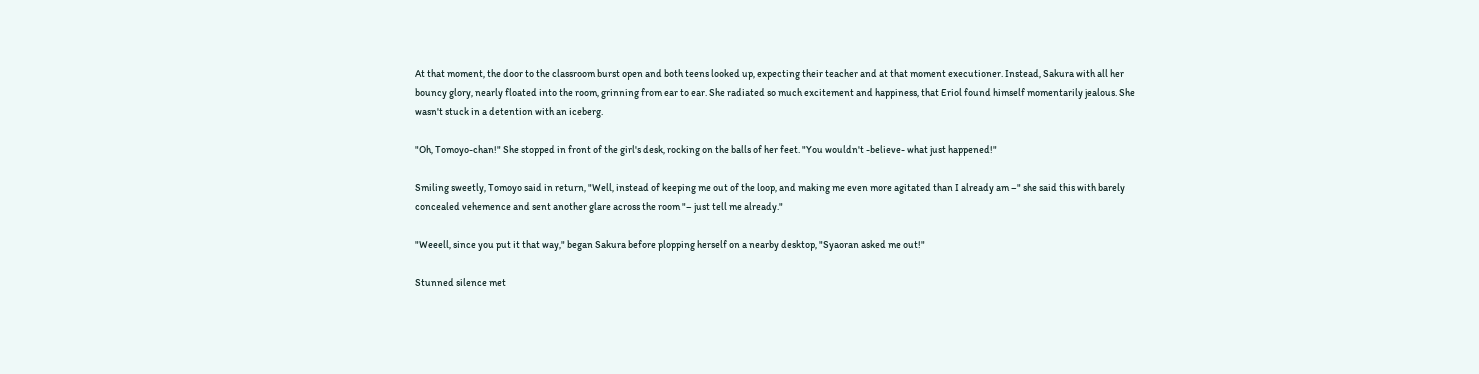At that moment, the door to the classroom burst open and both teens looked up, expecting their teacher and at that moment executioner. Instead, Sakura with all her bouncy glory, nearly floated into the room, grinning from ear to ear. She radiated so much excitement and happiness, that Eriol found himself momentarily jealous. She wasn't stuck in a detention with an iceberg.

"Oh, Tomoyo-chan!" She stopped in front of the girl's desk, rocking on the balls of her feet. "You wouldn't -believe- what just happened!"

Smiling sweetly, Tomoyo said in return, "Well, instead of keeping me out of the loop, and making me even more agitated than I already am –" she said this with barely concealed vehemence and sent another glare across the room "– just tell me already."

"Weeell, since you put it that way," began Sakura before plopping herself on a nearby desktop, "Syaoran asked me out!"

Stunned silence met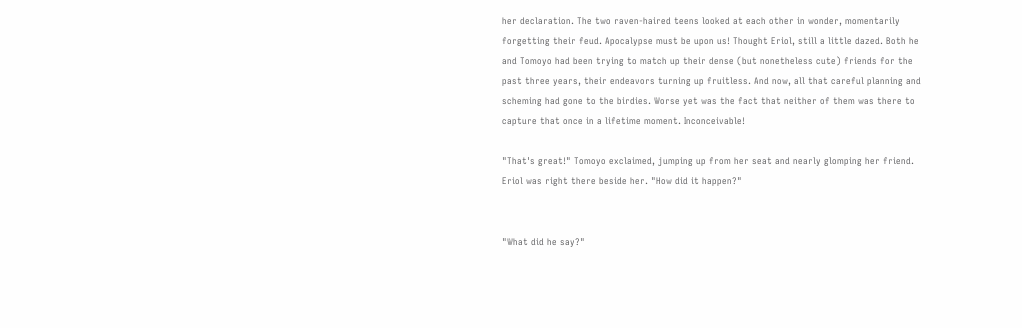her declaration. The two raven-haired teens looked at each other in wonder, momentarily forgetting their feud. Apocalypse must be upon us! Thought Eriol, still a little dazed. Both he and Tomoyo had been trying to match up their dense (but nonetheless cute) friends for the past three years, their endeavors turning up fruitless. And now, all that careful planning and scheming had gone to the birdies. Worse yet was the fact that neither of them was there to capture that once in a lifetime moment. Inconceivable!

"That's great!" Tomoyo exclaimed, jumping up from her seat and nearly glomping her friend. Eriol was right there beside her. "How did it happen?"


"What did he say?"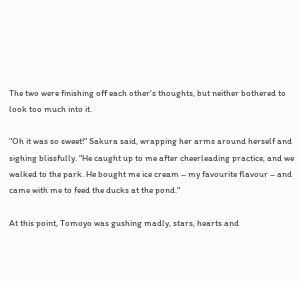The two were finishing off each other's thoughts, but neither bothered to look too much into it.

"Oh it was so sweet!" Sakura said, wrapping her arms around herself and sighing blissfully. "He caught up to me after cheerleading practice, and we walked to the park. He bought me ice cream – my favourite flavour – and came with me to feed the ducks at the pond."

At this point, Tomoyo was gushing madly, stars, hearts and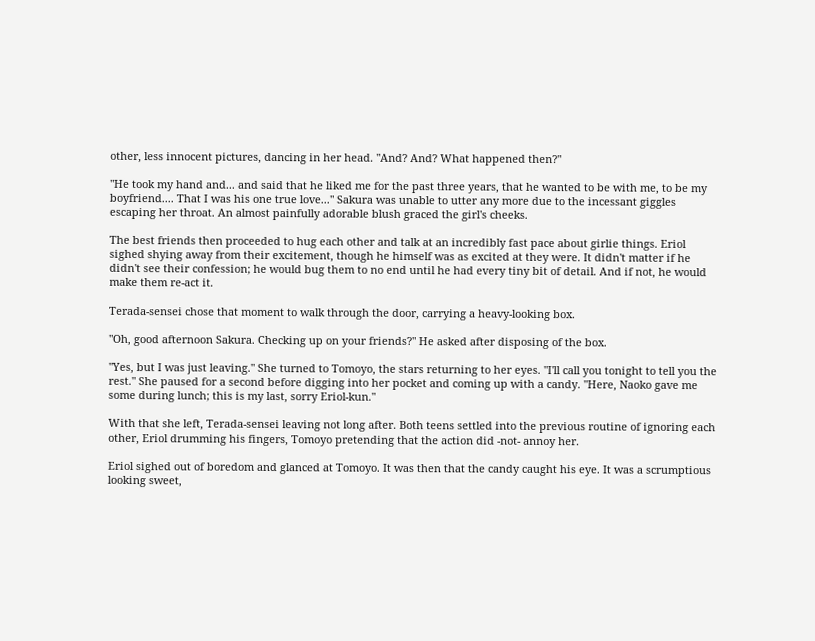other, less innocent pictures, dancing in her head. "And? And? What happened then?"

"He took my hand and... and said that he liked me for the past three years, that he wanted to be with me, to be my boyfriend.... That I was his one true love..." Sakura was unable to utter any more due to the incessant giggles escaping her throat. An almost painfully adorable blush graced the girl's cheeks.

The best friends then proceeded to hug each other and talk at an incredibly fast pace about girlie things. Eriol sighed shying away from their excitement, though he himself was as excited at they were. It didn't matter if he didn't see their confession; he would bug them to no end until he had every tiny bit of detail. And if not, he would make them re-act it.

Terada-sensei chose that moment to walk through the door, carrying a heavy-looking box.

"Oh, good afternoon Sakura. Checking up on your friends?" He asked after disposing of the box.

"Yes, but I was just leaving." She turned to Tomoyo, the stars returning to her eyes. "I'll call you tonight to tell you the rest." She paused for a second before digging into her pocket and coming up with a candy. "Here, Naoko gave me some during lunch; this is my last, sorry Eriol-kun."

With that she left, Terada-sensei leaving not long after. Both teens settled into the previous routine of ignoring each other, Eriol drumming his fingers, Tomoyo pretending that the action did -not- annoy her.

Eriol sighed out of boredom and glanced at Tomoyo. It was then that the candy caught his eye. It was a scrumptious looking sweet,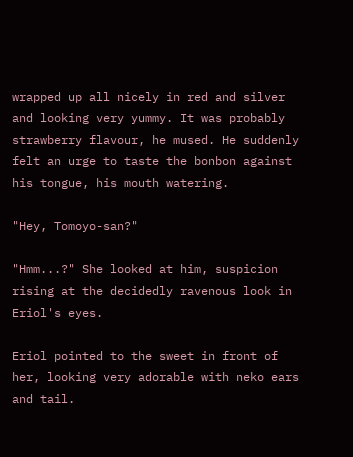wrapped up all nicely in red and silver and looking very yummy. It was probably strawberry flavour, he mused. He suddenly felt an urge to taste the bonbon against his tongue, his mouth watering.

"Hey, Tomoyo-san?"

"Hmm...?" She looked at him, suspicion rising at the decidedly ravenous look in Eriol's eyes.

Eriol pointed to the sweet in front of her, looking very adorable with neko ears and tail.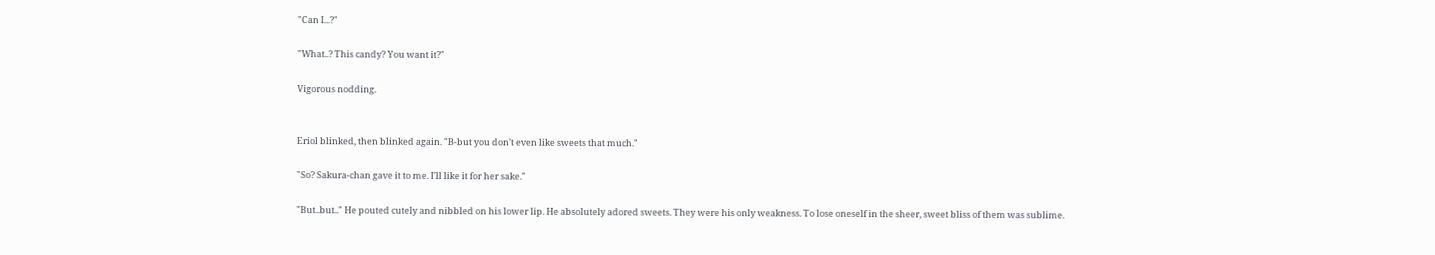"Can I...?"

"What..? This candy? You want it?"

Vigorous nodding.


Eriol blinked, then blinked again. "B-but you don't even like sweets that much."

"So? Sakura-chan gave it to me. I'll like it for her sake."

"But..but.." He pouted cutely and nibbled on his lower lip. He absolutely adored sweets. They were his only weakness. To lose oneself in the sheer, sweet bliss of them was sublime.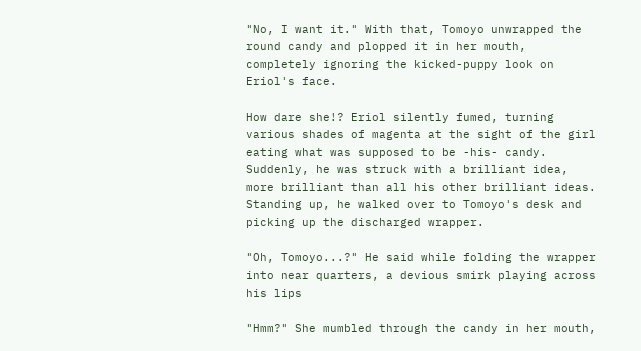"No, I want it." With that, Tomoyo unwrapped the round candy and plopped it in her mouth, completely ignoring the kicked-puppy look on Eriol's face.

How dare she!? Eriol silently fumed, turning various shades of magenta at the sight of the girl eating what was supposed to be -his- candy. Suddenly, he was struck with a brilliant idea, more brilliant than all his other brilliant ideas. Standing up, he walked over to Tomoyo's desk and picking up the discharged wrapper.

"Oh, Tomoyo...?" He said while folding the wrapper into near quarters, a devious smirk playing across his lips

"Hmm?" She mumbled through the candy in her mouth,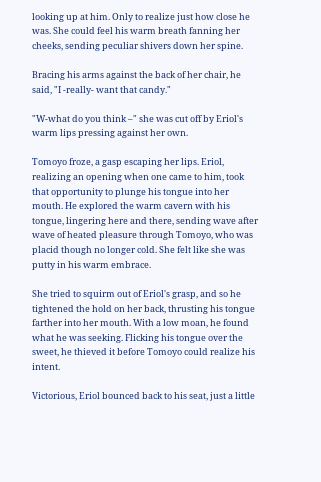looking up at him. Only to realize just how close he was. She could feel his warm breath fanning her cheeks, sending peculiar shivers down her spine.

Bracing his arms against the back of her chair, he said, "I -really- want that candy."

"W-what do you think –" she was cut off by Eriol's warm lips pressing against her own.

Tomoyo froze, a gasp escaping her lips. Eriol, realizing an opening when one came to him, took that opportunity to plunge his tongue into her mouth. He explored the warm cavern with his tongue, lingering here and there, sending wave after wave of heated pleasure through Tomoyo, who was placid though no longer cold. She felt like she was putty in his warm embrace.

She tried to squirm out of Eriol's grasp, and so he tightened the hold on her back, thrusting his tongue farther into her mouth. With a low moan, he found what he was seeking. Flicking his tongue over the sweet, he thieved it before Tomoyo could realize his intent.

Victorious, Eriol bounced back to his seat, just a little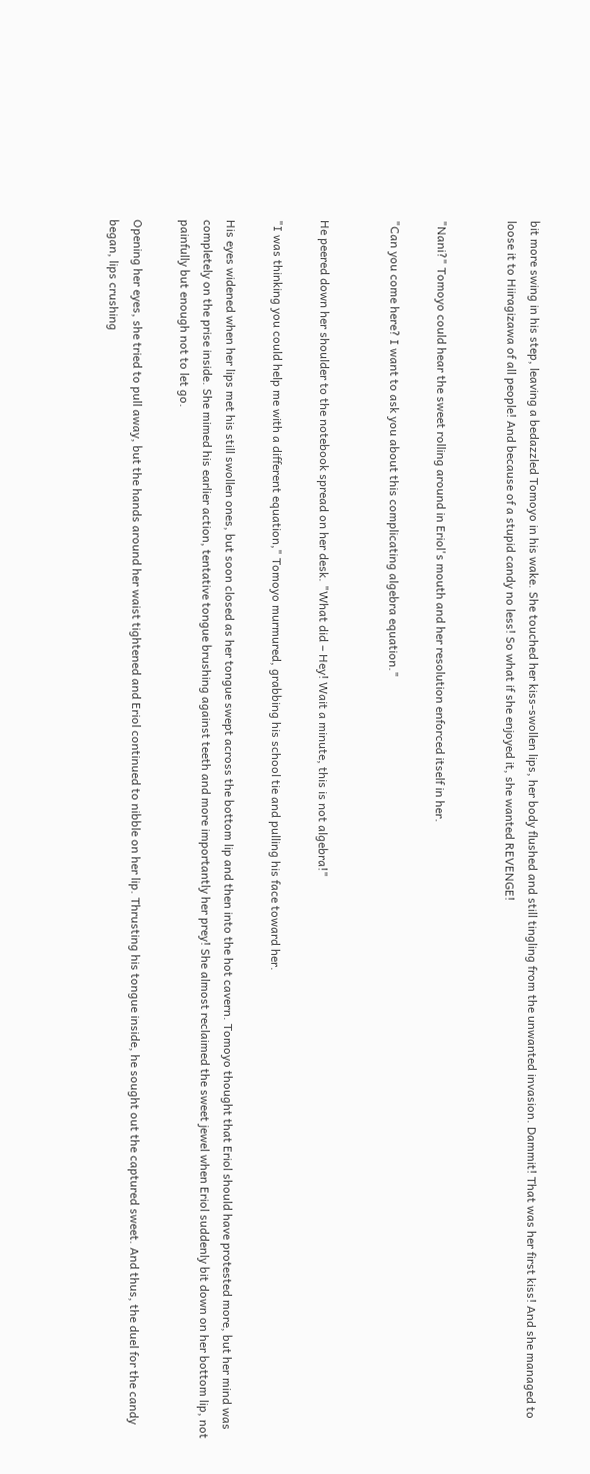bit more swing in his step, leaving a bedazzled Tomoyo in his wake. She touched her kiss-swollen lips, her body flushed and still tingling from the unwanted invasion. Dammit! That was her first kiss! And she managed to loose it to Hiiragizawa of all people! And because of a stupid candy no less! So what if she enjoyed it, she wanted REVENGE!


"Nani?" Tomoyo could hear the sweet rolling around in Eriol's mouth and her resolution enforced itself in her.

"Can you come here? I want to ask you about this complicating algebra equation."


He peered down her shoulder to the notebook spread on her desk. "What did – Hey! Wait a minute, this is not algebra!"

"I was thinking you could help me with a different equation," Tomoyo murmured, grabbing his school tie and pulling his face toward her.

His eyes widened when her lips met his still swollen ones, but soon closed as her tongue swept across the bottom lip and then into the hot cavern. Tomoyo thought that Eriol should have protested more, but her mind was completely on the prise inside. She mimed his earlier action, tentative tongue brushing against teeth and more importantly her prey! She almost reclaimed the sweet jewel when Eriol suddenly bit down on her bottom lip, not painfully but enough not to let go.

Opening her eyes, she tried to pull away, but the hands around her waist tightened and Eriol continued to nibble on her lip. Thrusting his tongue inside, he sought out the captured sweet. And thus, the duel for the candy began, lips crushing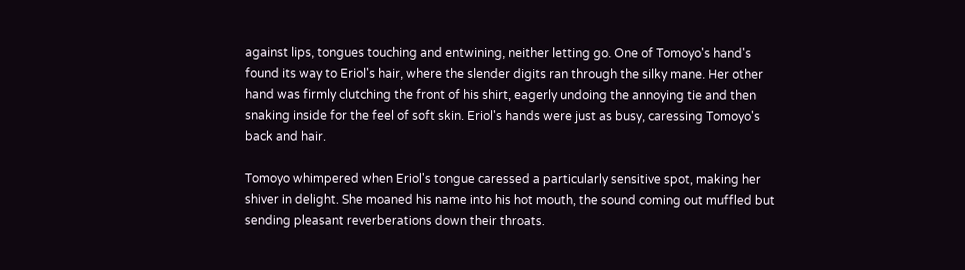against lips, tongues touching and entwining, neither letting go. One of Tomoyo's hand's found its way to Eriol's hair, where the slender digits ran through the silky mane. Her other hand was firmly clutching the front of his shirt, eagerly undoing the annoying tie and then snaking inside for the feel of soft skin. Eriol's hands were just as busy, caressing Tomoyo's back and hair.

Tomoyo whimpered when Eriol's tongue caressed a particularly sensitive spot, making her shiver in delight. She moaned his name into his hot mouth, the sound coming out muffled but sending pleasant reverberations down their throats.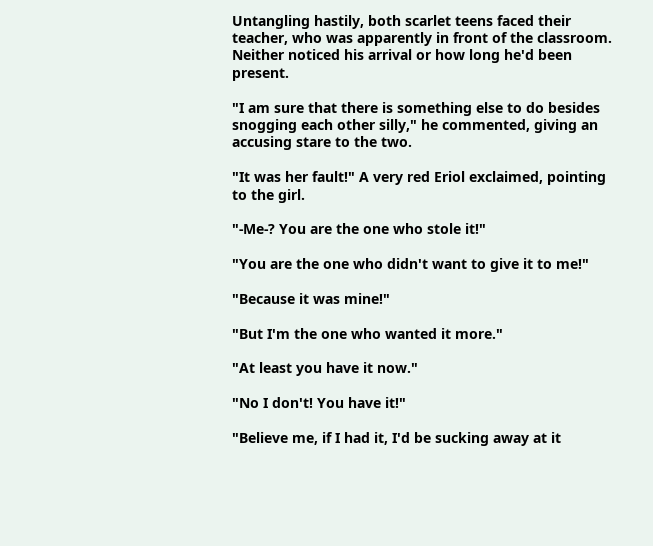Untangling hastily, both scarlet teens faced their teacher, who was apparently in front of the classroom. Neither noticed his arrival or how long he'd been present.

"I am sure that there is something else to do besides snogging each other silly," he commented, giving an accusing stare to the two.

"It was her fault!" A very red Eriol exclaimed, pointing to the girl.

"-Me-? You are the one who stole it!"

"You are the one who didn't want to give it to me!"

"Because it was mine!"

"But I'm the one who wanted it more."

"At least you have it now."

"No I don't! You have it!"

"Believe me, if I had it, I'd be sucking away at it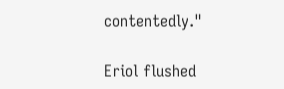contentedly."

Eriol flushed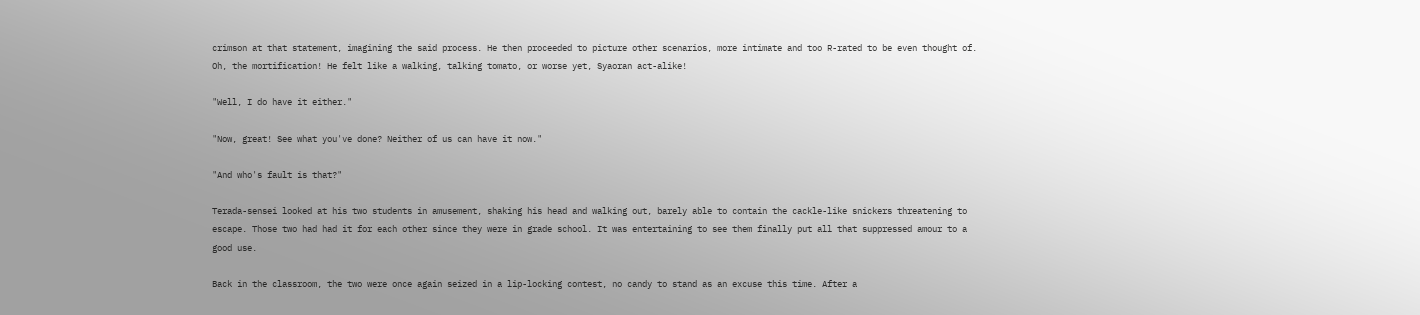crimson at that statement, imagining the said process. He then proceeded to picture other scenarios, more intimate and too R-rated to be even thought of. Oh, the mortification! He felt like a walking, talking tomato, or worse yet, Syaoran act-alike!

"Well, I do have it either."

"Now, great! See what you've done? Neither of us can have it now."

"And who's fault is that?"

Terada-sensei looked at his two students in amusement, shaking his head and walking out, barely able to contain the cackle-like snickers threatening to escape. Those two had had it for each other since they were in grade school. It was entertaining to see them finally put all that suppressed amour to a good use.

Back in the classroom, the two were once again seized in a lip-locking contest, no candy to stand as an excuse this time. After a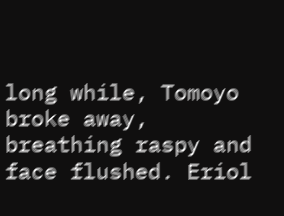long while, Tomoyo broke away, breathing raspy and face flushed. Eriol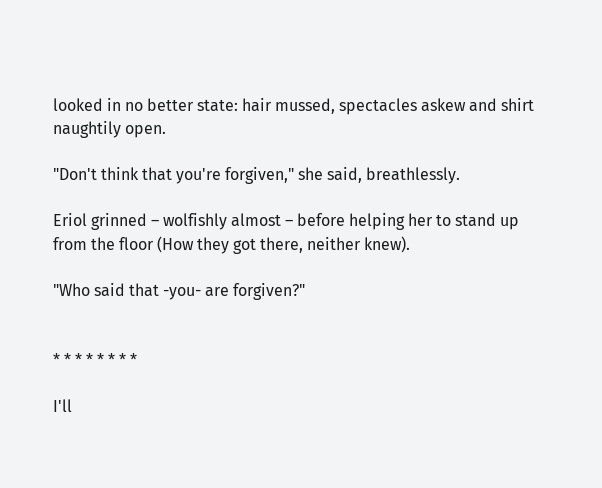looked in no better state: hair mussed, spectacles askew and shirt naughtily open.

"Don't think that you're forgiven," she said, breathlessly.

Eriol grinned – wolfishly almost – before helping her to stand up from the floor (How they got there, neither knew).

"Who said that -you- are forgiven?"


* * * * * * * *

I'll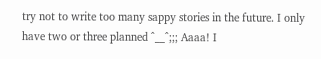try not to write too many sappy stories in the future. I only have two or three planned ^__^;;; Aaaa! I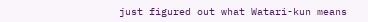just figured out what Watari-kun means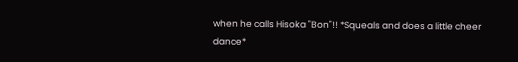when he calls Hisoka "Bon"!! *Squeals and does a little cheer dance*